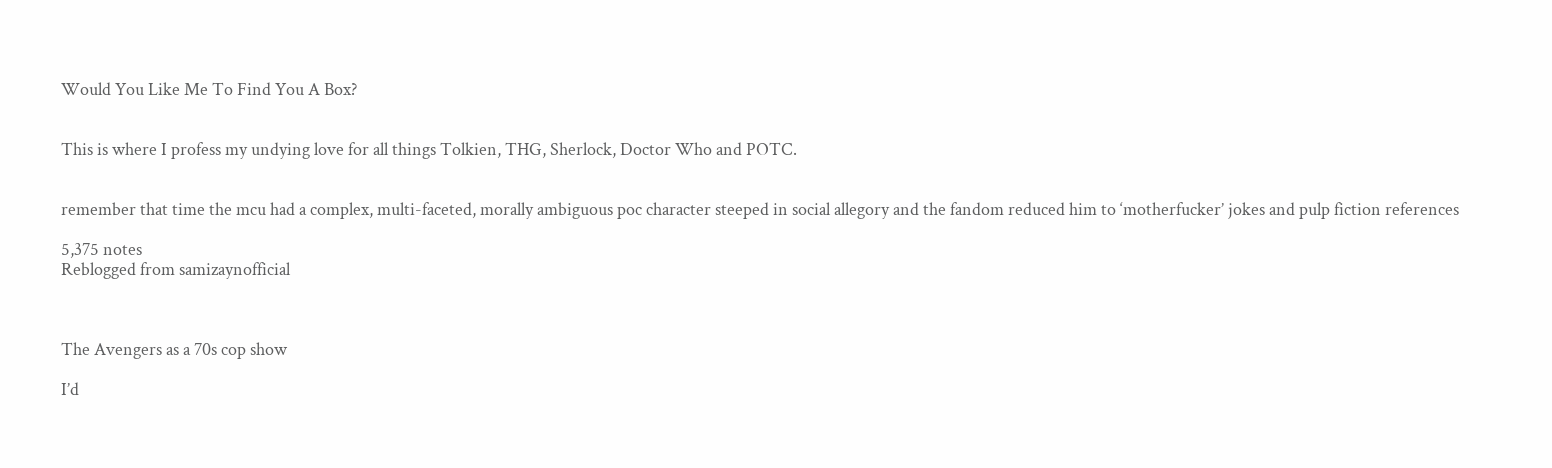Would You Like Me To Find You A Box?


This is where I profess my undying love for all things Tolkien, THG, Sherlock, Doctor Who and POTC.


remember that time the mcu had a complex, multi-faceted, morally ambiguous poc character steeped in social allegory and the fandom reduced him to ‘motherfucker’ jokes and pulp fiction references

5,375 notes
Reblogged from samizaynofficial



The Avengers as a 70s cop show

I’d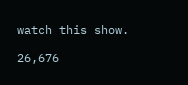watch this show.

26,676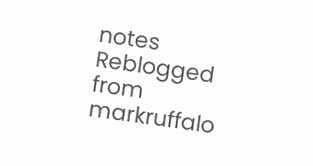notes
Reblogged from markruffalo